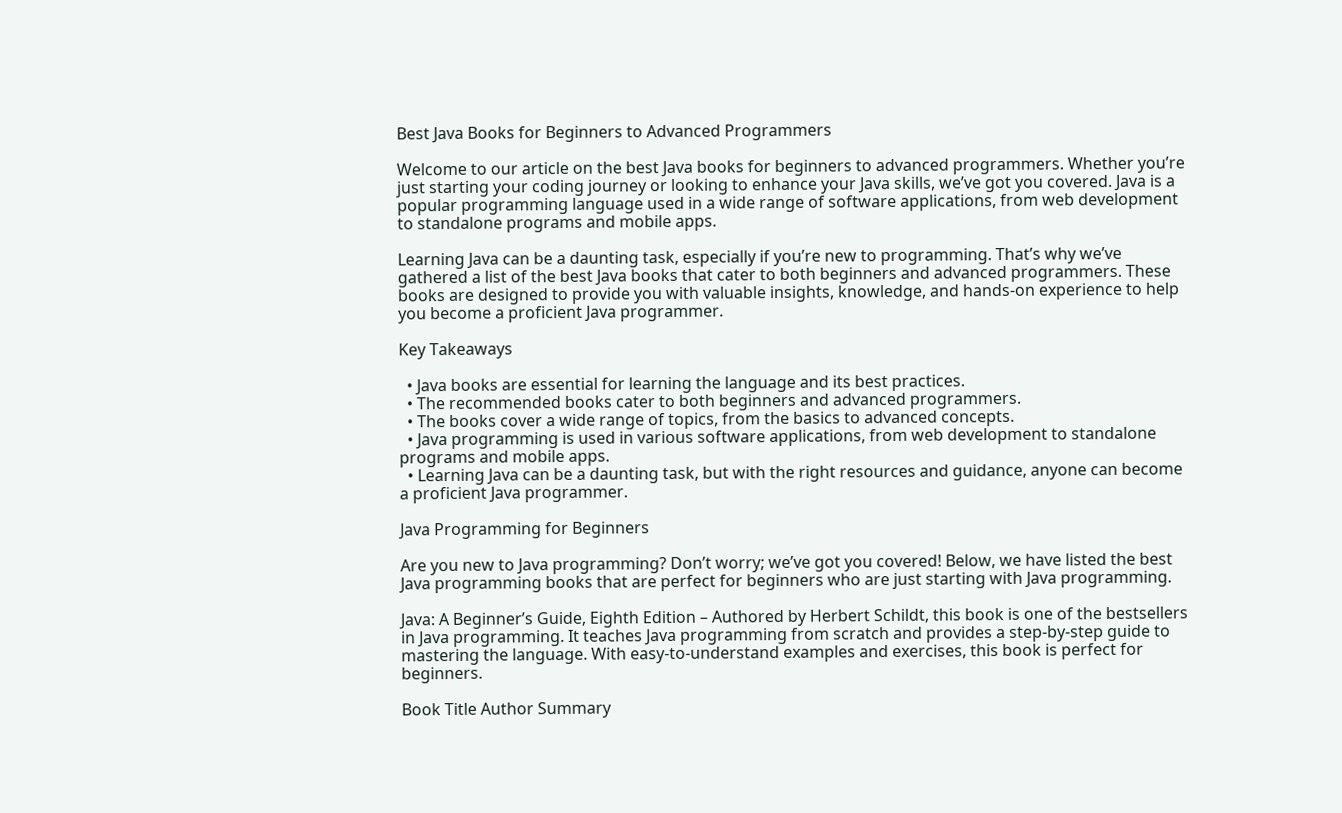Best Java Books for Beginners to Advanced Programmers

Welcome to our article on the best Java books for beginners to advanced programmers. Whether you’re just starting your coding journey or looking to enhance your Java skills, we’ve got you covered. Java is a popular programming language used in a wide range of software applications, from web development to standalone programs and mobile apps.

Learning Java can be a daunting task, especially if you’re new to programming. That’s why we’ve gathered a list of the best Java books that cater to both beginners and advanced programmers. These books are designed to provide you with valuable insights, knowledge, and hands-on experience to help you become a proficient Java programmer.

Key Takeaways

  • Java books are essential for learning the language and its best practices.
  • The recommended books cater to both beginners and advanced programmers.
  • The books cover a wide range of topics, from the basics to advanced concepts.
  • Java programming is used in various software applications, from web development to standalone programs and mobile apps.
  • Learning Java can be a daunting task, but with the right resources and guidance, anyone can become a proficient Java programmer.

Java Programming for Beginners

Are you new to Java programming? Don’t worry; we’ve got you covered! Below, we have listed the best Java programming books that are perfect for beginners who are just starting with Java programming.

Java: A Beginner’s Guide, Eighth Edition – Authored by Herbert Schildt, this book is one of the bestsellers in Java programming. It teaches Java programming from scratch and provides a step-by-step guide to mastering the language. With easy-to-understand examples and exercises, this book is perfect for beginners.

Book Title Author Summary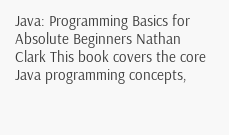Java: Programming Basics for Absolute Beginners Nathan Clark This book covers the core Java programming concepts,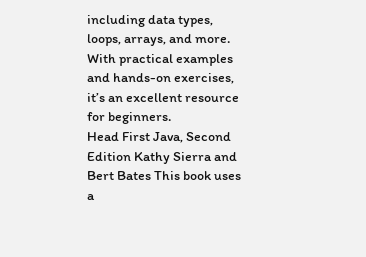including data types, loops, arrays, and more. With practical examples and hands-on exercises, it’s an excellent resource for beginners.
Head First Java, Second Edition Kathy Sierra and Bert Bates This book uses a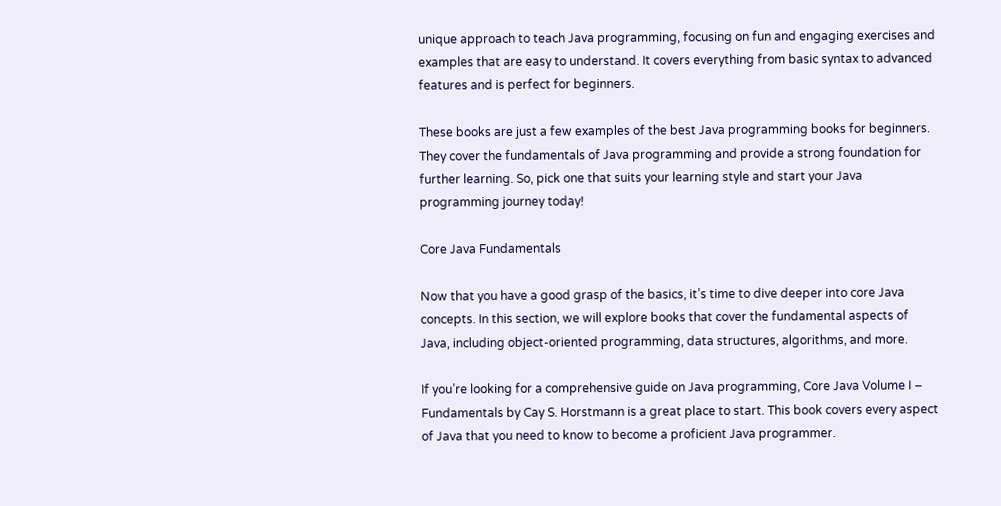unique approach to teach Java programming, focusing on fun and engaging exercises and examples that are easy to understand. It covers everything from basic syntax to advanced features and is perfect for beginners.

These books are just a few examples of the best Java programming books for beginners. They cover the fundamentals of Java programming and provide a strong foundation for further learning. So, pick one that suits your learning style and start your Java programming journey today!

Core Java Fundamentals

Now that you have a good grasp of the basics, it’s time to dive deeper into core Java concepts. In this section, we will explore books that cover the fundamental aspects of Java, including object-oriented programming, data structures, algorithms, and more.

If you’re looking for a comprehensive guide on Java programming, Core Java Volume I – Fundamentals by Cay S. Horstmann is a great place to start. This book covers every aspect of Java that you need to know to become a proficient Java programmer.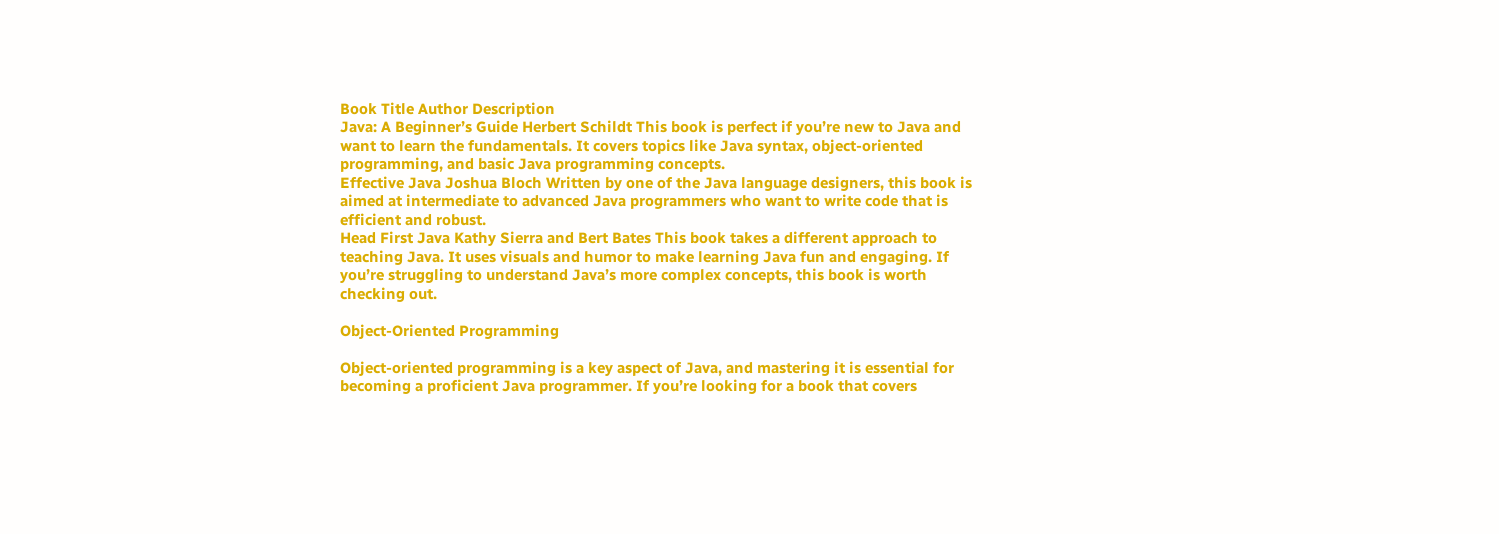Book Title Author Description
Java: A Beginner’s Guide Herbert Schildt This book is perfect if you’re new to Java and want to learn the fundamentals. It covers topics like Java syntax, object-oriented programming, and basic Java programming concepts.
Effective Java Joshua Bloch Written by one of the Java language designers, this book is aimed at intermediate to advanced Java programmers who want to write code that is efficient and robust.
Head First Java Kathy Sierra and Bert Bates This book takes a different approach to teaching Java. It uses visuals and humor to make learning Java fun and engaging. If you’re struggling to understand Java’s more complex concepts, this book is worth checking out.

Object-Oriented Programming

Object-oriented programming is a key aspect of Java, and mastering it is essential for becoming a proficient Java programmer. If you’re looking for a book that covers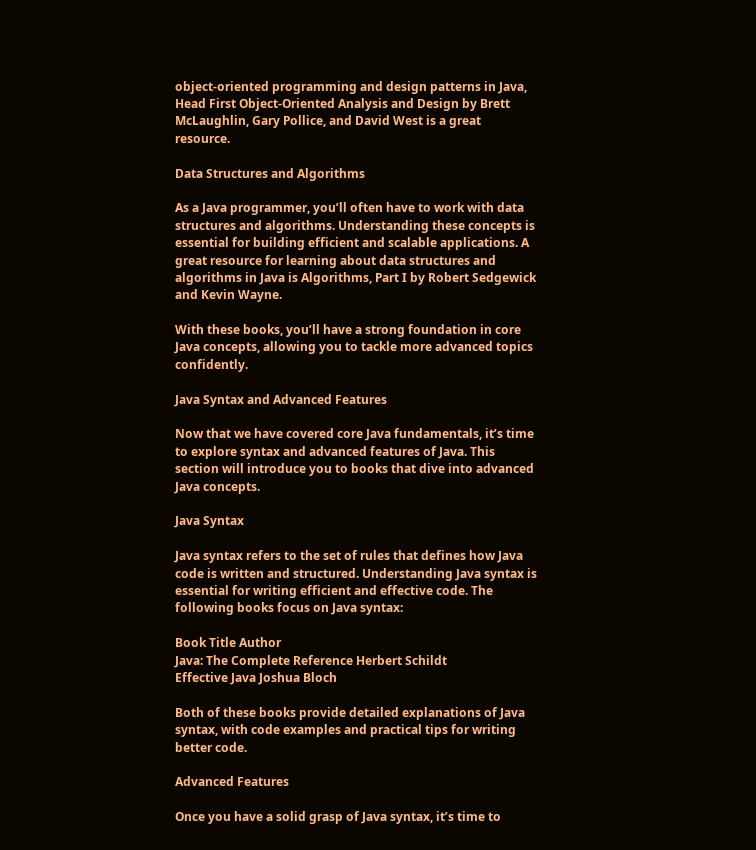object-oriented programming and design patterns in Java, Head First Object-Oriented Analysis and Design by Brett McLaughlin, Gary Pollice, and David West is a great resource.

Data Structures and Algorithms

As a Java programmer, you’ll often have to work with data structures and algorithms. Understanding these concepts is essential for building efficient and scalable applications. A great resource for learning about data structures and algorithms in Java is Algorithms, Part I by Robert Sedgewick and Kevin Wayne.

With these books, you’ll have a strong foundation in core Java concepts, allowing you to tackle more advanced topics confidently.

Java Syntax and Advanced Features

Now that we have covered core Java fundamentals, it’s time to explore syntax and advanced features of Java. This section will introduce you to books that dive into advanced Java concepts.

Java Syntax

Java syntax refers to the set of rules that defines how Java code is written and structured. Understanding Java syntax is essential for writing efficient and effective code. The following books focus on Java syntax:

Book Title Author
Java: The Complete Reference Herbert Schildt
Effective Java Joshua Bloch

Both of these books provide detailed explanations of Java syntax, with code examples and practical tips for writing better code.

Advanced Features

Once you have a solid grasp of Java syntax, it’s time to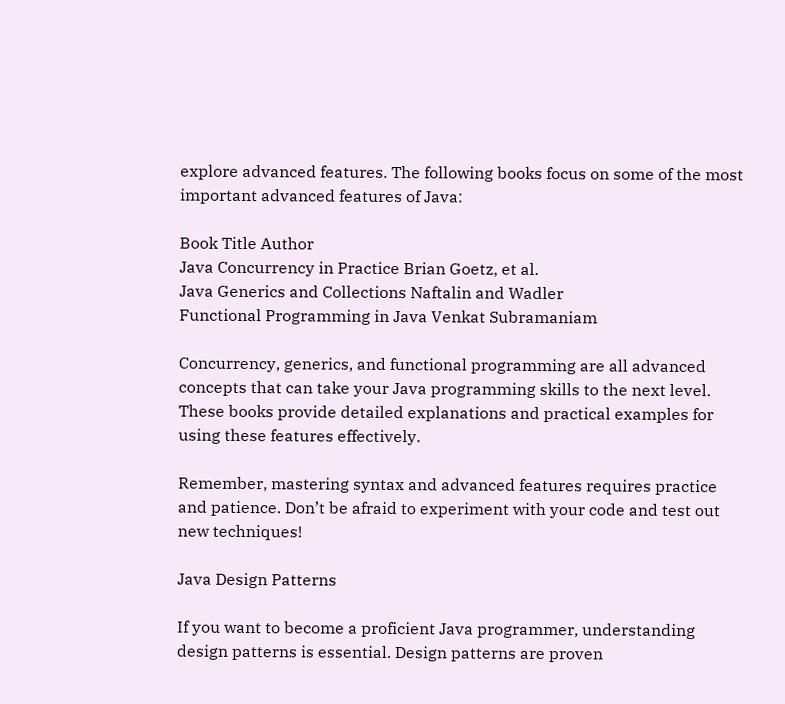explore advanced features. The following books focus on some of the most important advanced features of Java:

Book Title Author
Java Concurrency in Practice Brian Goetz, et al.
Java Generics and Collections Naftalin and Wadler
Functional Programming in Java Venkat Subramaniam

Concurrency, generics, and functional programming are all advanced concepts that can take your Java programming skills to the next level. These books provide detailed explanations and practical examples for using these features effectively.

Remember, mastering syntax and advanced features requires practice and patience. Don’t be afraid to experiment with your code and test out new techniques!

Java Design Patterns

If you want to become a proficient Java programmer, understanding design patterns is essential. Design patterns are proven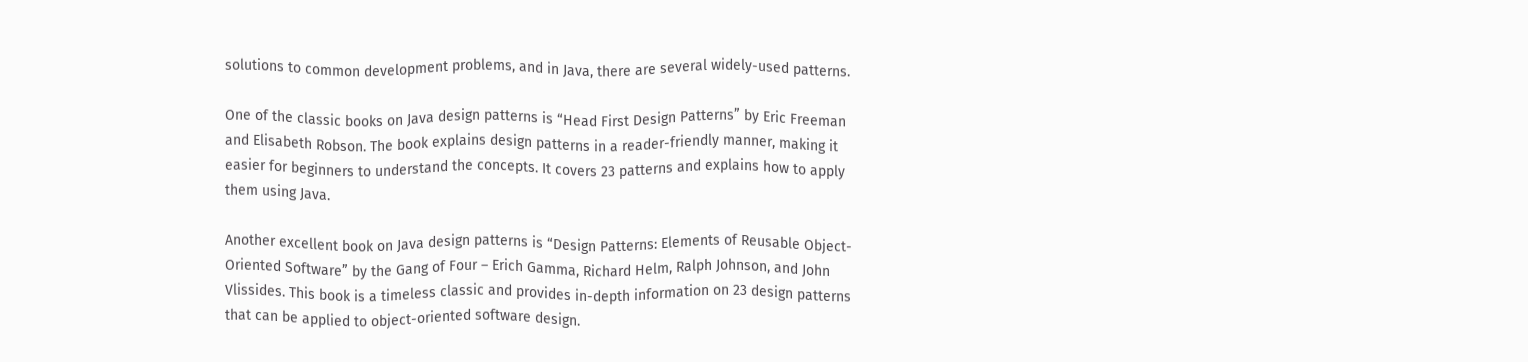solutions to common development problems, and in Java, there are several widely-used patterns.

One of the classic books on Java design patterns is “Head First Design Patterns” by Eric Freeman and Elisabeth Robson. The book explains design patterns in a reader-friendly manner, making it easier for beginners to understand the concepts. It covers 23 patterns and explains how to apply them using Java.

Another excellent book on Java design patterns is “Design Patterns: Elements of Reusable Object-Oriented Software” by the Gang of Four – Erich Gamma, Richard Helm, Ralph Johnson, and John Vlissides. This book is a timeless classic and provides in-depth information on 23 design patterns that can be applied to object-oriented software design.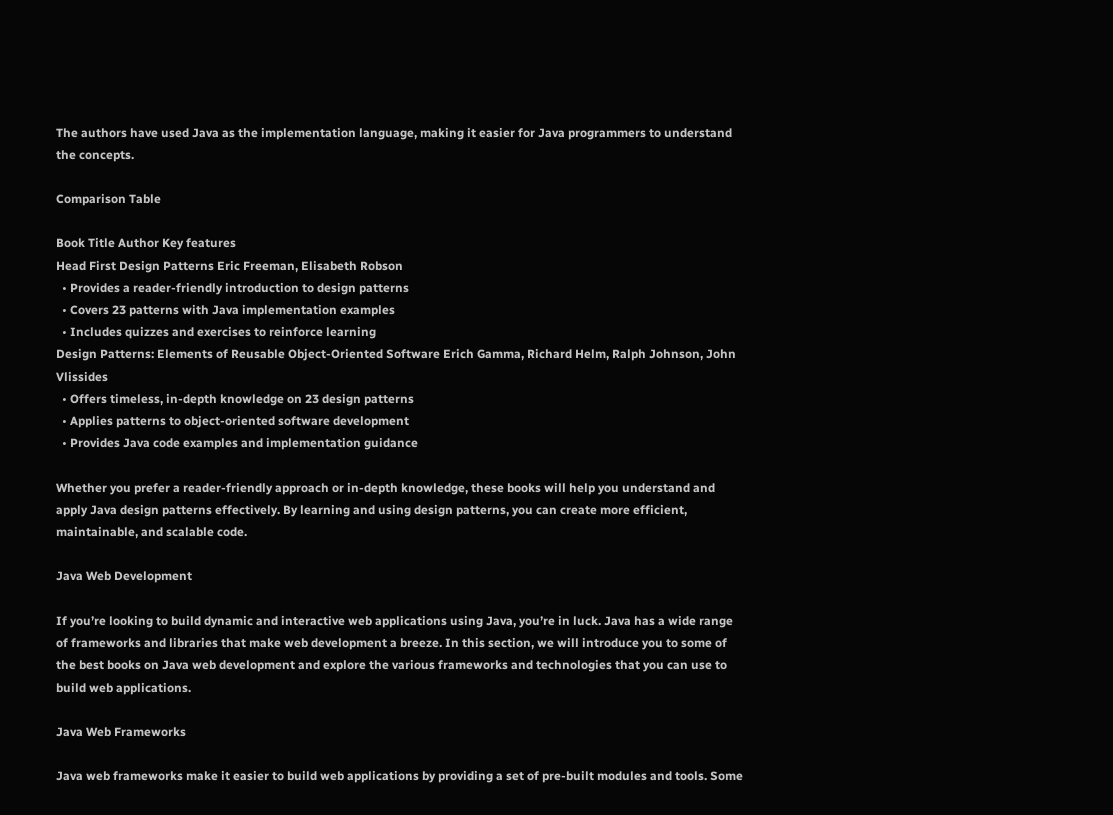The authors have used Java as the implementation language, making it easier for Java programmers to understand the concepts.

Comparison Table

Book Title Author Key features
Head First Design Patterns Eric Freeman, Elisabeth Robson
  • Provides a reader-friendly introduction to design patterns
  • Covers 23 patterns with Java implementation examples
  • Includes quizzes and exercises to reinforce learning
Design Patterns: Elements of Reusable Object-Oriented Software Erich Gamma, Richard Helm, Ralph Johnson, John Vlissides
  • Offers timeless, in-depth knowledge on 23 design patterns
  • Applies patterns to object-oriented software development
  • Provides Java code examples and implementation guidance

Whether you prefer a reader-friendly approach or in-depth knowledge, these books will help you understand and apply Java design patterns effectively. By learning and using design patterns, you can create more efficient, maintainable, and scalable code.

Java Web Development

If you’re looking to build dynamic and interactive web applications using Java, you’re in luck. Java has a wide range of frameworks and libraries that make web development a breeze. In this section, we will introduce you to some of the best books on Java web development and explore the various frameworks and technologies that you can use to build web applications.

Java Web Frameworks

Java web frameworks make it easier to build web applications by providing a set of pre-built modules and tools. Some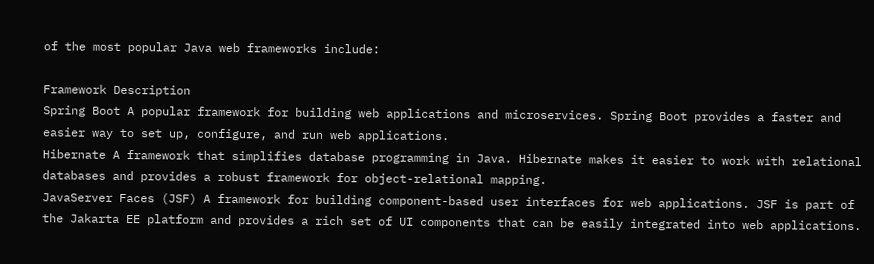of the most popular Java web frameworks include:

Framework Description
Spring Boot A popular framework for building web applications and microservices. Spring Boot provides a faster and easier way to set up, configure, and run web applications.
Hibernate A framework that simplifies database programming in Java. Hibernate makes it easier to work with relational databases and provides a robust framework for object-relational mapping.
JavaServer Faces (JSF) A framework for building component-based user interfaces for web applications. JSF is part of the Jakarta EE platform and provides a rich set of UI components that can be easily integrated into web applications.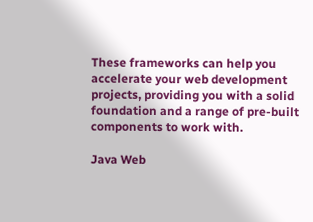These frameworks can help you accelerate your web development projects, providing you with a solid foundation and a range of pre-built components to work with.

Java Web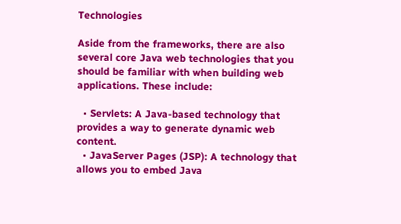Technologies

Aside from the frameworks, there are also several core Java web technologies that you should be familiar with when building web applications. These include:

  • Servlets: A Java-based technology that provides a way to generate dynamic web content.
  • JavaServer Pages (JSP): A technology that allows you to embed Java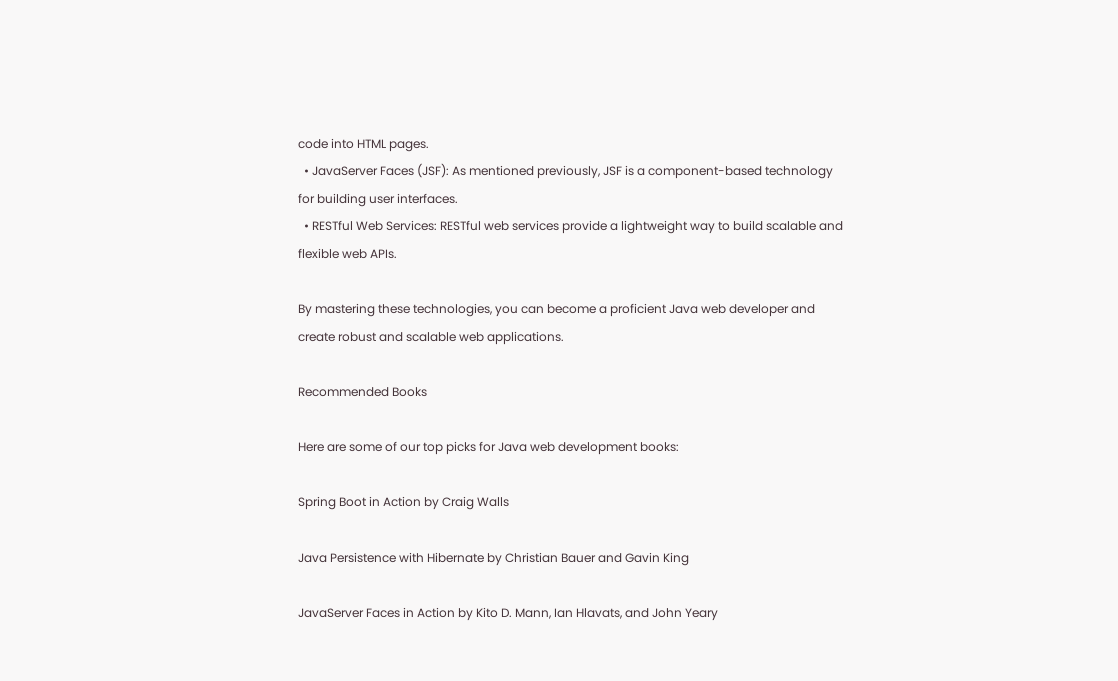code into HTML pages.
  • JavaServer Faces (JSF): As mentioned previously, JSF is a component-based technology for building user interfaces.
  • RESTful Web Services: RESTful web services provide a lightweight way to build scalable and flexible web APIs.

By mastering these technologies, you can become a proficient Java web developer and create robust and scalable web applications.

Recommended Books

Here are some of our top picks for Java web development books:

Spring Boot in Action by Craig Walls

Java Persistence with Hibernate by Christian Bauer and Gavin King

JavaServer Faces in Action by Kito D. Mann, Ian Hlavats, and John Yeary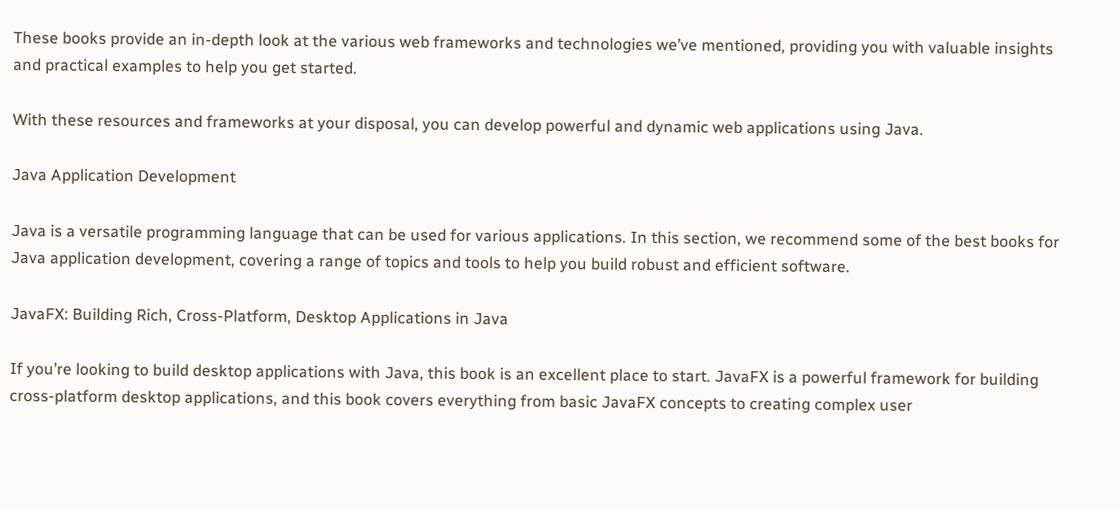These books provide an in-depth look at the various web frameworks and technologies we’ve mentioned, providing you with valuable insights and practical examples to help you get started.

With these resources and frameworks at your disposal, you can develop powerful and dynamic web applications using Java.

Java Application Development

Java is a versatile programming language that can be used for various applications. In this section, we recommend some of the best books for Java application development, covering a range of topics and tools to help you build robust and efficient software.

JavaFX: Building Rich, Cross-Platform, Desktop Applications in Java

If you’re looking to build desktop applications with Java, this book is an excellent place to start. JavaFX is a powerful framework for building cross-platform desktop applications, and this book covers everything from basic JavaFX concepts to creating complex user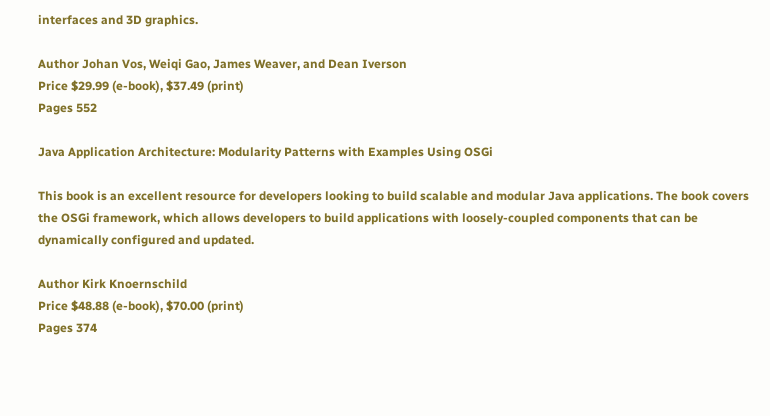interfaces and 3D graphics.

Author Johan Vos, Weiqi Gao, James Weaver, and Dean Iverson
Price $29.99 (e-book), $37.49 (print)
Pages 552

Java Application Architecture: Modularity Patterns with Examples Using OSGi

This book is an excellent resource for developers looking to build scalable and modular Java applications. The book covers the OSGi framework, which allows developers to build applications with loosely-coupled components that can be dynamically configured and updated.

Author Kirk Knoernschild
Price $48.88 (e-book), $70.00 (print)
Pages 374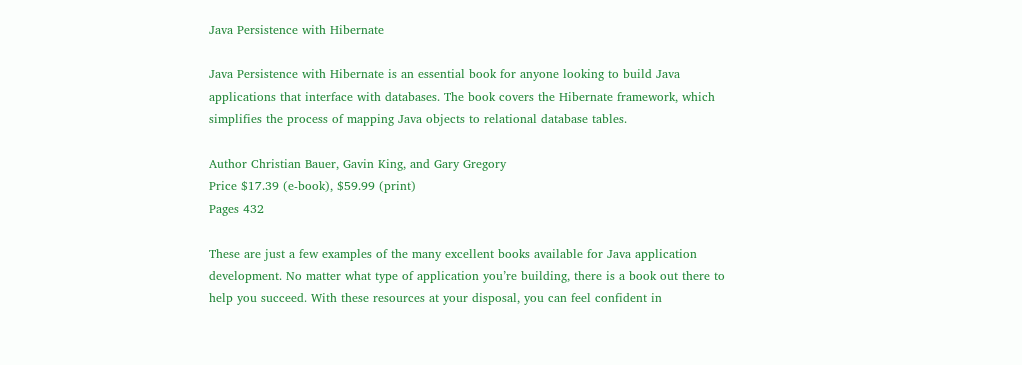Java Persistence with Hibernate

Java Persistence with Hibernate is an essential book for anyone looking to build Java applications that interface with databases. The book covers the Hibernate framework, which simplifies the process of mapping Java objects to relational database tables.

Author Christian Bauer, Gavin King, and Gary Gregory
Price $17.39 (e-book), $59.99 (print)
Pages 432

These are just a few examples of the many excellent books available for Java application development. No matter what type of application you’re building, there is a book out there to help you succeed. With these resources at your disposal, you can feel confident in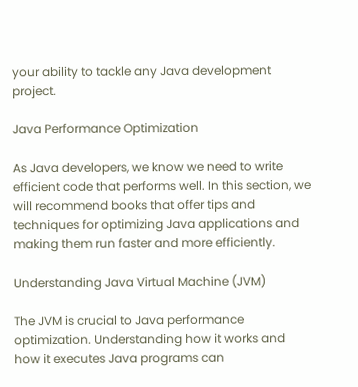your ability to tackle any Java development project.

Java Performance Optimization

As Java developers, we know we need to write efficient code that performs well. In this section, we will recommend books that offer tips and techniques for optimizing Java applications and making them run faster and more efficiently.

Understanding Java Virtual Machine (JVM)

The JVM is crucial to Java performance optimization. Understanding how it works and how it executes Java programs can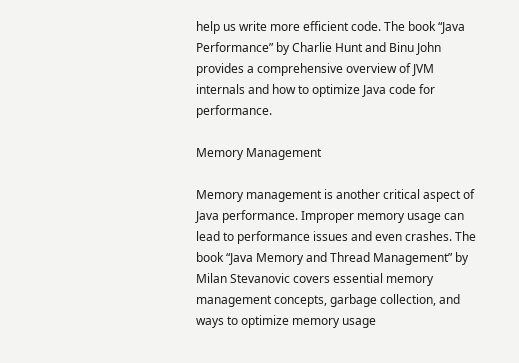help us write more efficient code. The book “Java Performance” by Charlie Hunt and Binu John provides a comprehensive overview of JVM internals and how to optimize Java code for performance.

Memory Management

Memory management is another critical aspect of Java performance. Improper memory usage can lead to performance issues and even crashes. The book “Java Memory and Thread Management” by Milan Stevanovic covers essential memory management concepts, garbage collection, and ways to optimize memory usage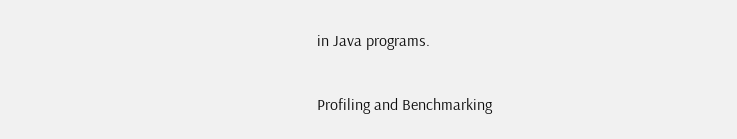in Java programs.

Profiling and Benchmarking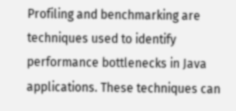Profiling and benchmarking are techniques used to identify performance bottlenecks in Java applications. These techniques can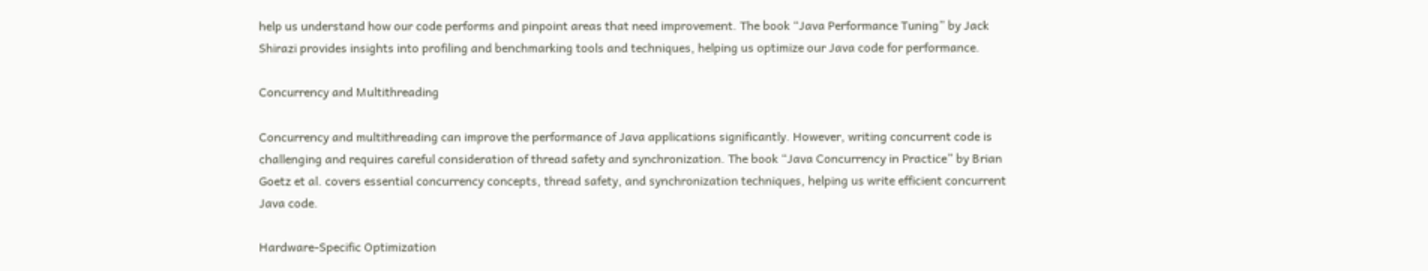help us understand how our code performs and pinpoint areas that need improvement. The book “Java Performance Tuning” by Jack Shirazi provides insights into profiling and benchmarking tools and techniques, helping us optimize our Java code for performance.

Concurrency and Multithreading

Concurrency and multithreading can improve the performance of Java applications significantly. However, writing concurrent code is challenging and requires careful consideration of thread safety and synchronization. The book “Java Concurrency in Practice” by Brian Goetz et al. covers essential concurrency concepts, thread safety, and synchronization techniques, helping us write efficient concurrent Java code.

Hardware-Specific Optimization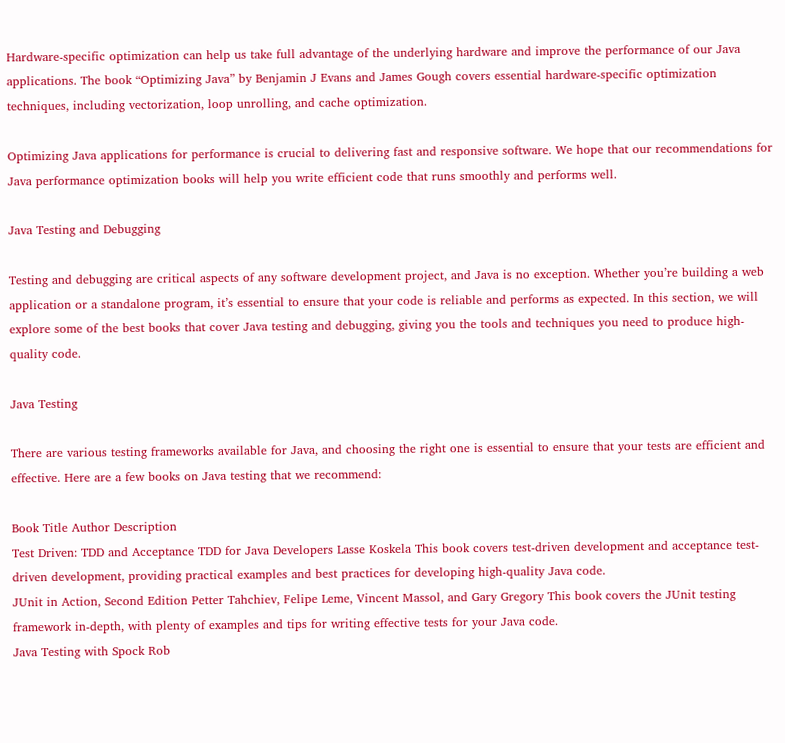Hardware-specific optimization can help us take full advantage of the underlying hardware and improve the performance of our Java applications. The book “Optimizing Java” by Benjamin J Evans and James Gough covers essential hardware-specific optimization techniques, including vectorization, loop unrolling, and cache optimization.

Optimizing Java applications for performance is crucial to delivering fast and responsive software. We hope that our recommendations for Java performance optimization books will help you write efficient code that runs smoothly and performs well.

Java Testing and Debugging

Testing and debugging are critical aspects of any software development project, and Java is no exception. Whether you’re building a web application or a standalone program, it’s essential to ensure that your code is reliable and performs as expected. In this section, we will explore some of the best books that cover Java testing and debugging, giving you the tools and techniques you need to produce high-quality code.

Java Testing

There are various testing frameworks available for Java, and choosing the right one is essential to ensure that your tests are efficient and effective. Here are a few books on Java testing that we recommend:

Book Title Author Description
Test Driven: TDD and Acceptance TDD for Java Developers Lasse Koskela This book covers test-driven development and acceptance test-driven development, providing practical examples and best practices for developing high-quality Java code.
JUnit in Action, Second Edition Petter Tahchiev, Felipe Leme, Vincent Massol, and Gary Gregory This book covers the JUnit testing framework in-depth, with plenty of examples and tips for writing effective tests for your Java code.
Java Testing with Spock Rob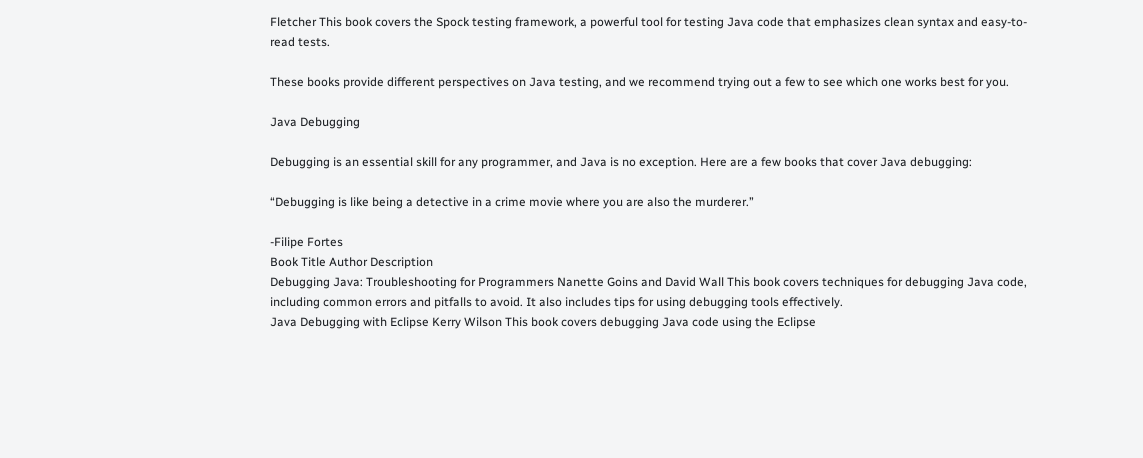Fletcher This book covers the Spock testing framework, a powerful tool for testing Java code that emphasizes clean syntax and easy-to-read tests.

These books provide different perspectives on Java testing, and we recommend trying out a few to see which one works best for you.

Java Debugging

Debugging is an essential skill for any programmer, and Java is no exception. Here are a few books that cover Java debugging:

“Debugging is like being a detective in a crime movie where you are also the murderer.”

-Filipe Fortes
Book Title Author Description
Debugging Java: Troubleshooting for Programmers Nanette Goins and David Wall This book covers techniques for debugging Java code, including common errors and pitfalls to avoid. It also includes tips for using debugging tools effectively.
Java Debugging with Eclipse Kerry Wilson This book covers debugging Java code using the Eclipse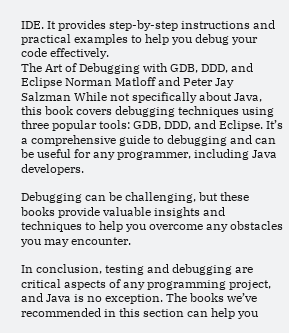IDE. It provides step-by-step instructions and practical examples to help you debug your code effectively.
The Art of Debugging with GDB, DDD, and Eclipse Norman Matloff and Peter Jay Salzman While not specifically about Java, this book covers debugging techniques using three popular tools: GDB, DDD, and Eclipse. It’s a comprehensive guide to debugging and can be useful for any programmer, including Java developers.

Debugging can be challenging, but these books provide valuable insights and techniques to help you overcome any obstacles you may encounter.

In conclusion, testing and debugging are critical aspects of any programming project, and Java is no exception. The books we’ve recommended in this section can help you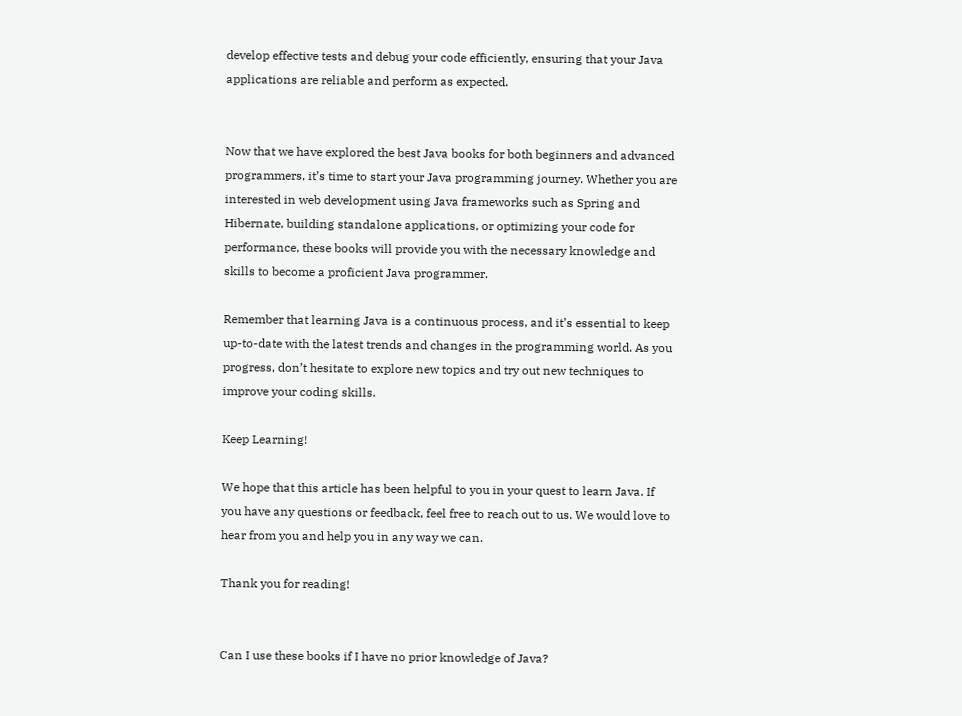develop effective tests and debug your code efficiently, ensuring that your Java applications are reliable and perform as expected.


Now that we have explored the best Java books for both beginners and advanced programmers, it’s time to start your Java programming journey. Whether you are interested in web development using Java frameworks such as Spring and Hibernate, building standalone applications, or optimizing your code for performance, these books will provide you with the necessary knowledge and skills to become a proficient Java programmer.

Remember that learning Java is a continuous process, and it’s essential to keep up-to-date with the latest trends and changes in the programming world. As you progress, don’t hesitate to explore new topics and try out new techniques to improve your coding skills.

Keep Learning!

We hope that this article has been helpful to you in your quest to learn Java. If you have any questions or feedback, feel free to reach out to us. We would love to hear from you and help you in any way we can.

Thank you for reading!


Can I use these books if I have no prior knowledge of Java?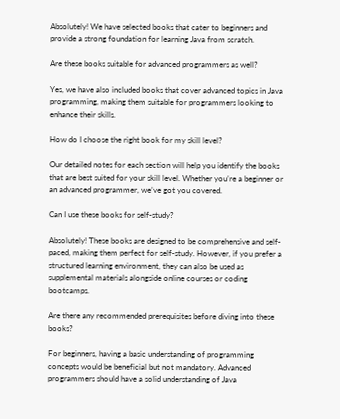Absolutely! We have selected books that cater to beginners and provide a strong foundation for learning Java from scratch.

Are these books suitable for advanced programmers as well?

Yes, we have also included books that cover advanced topics in Java programming, making them suitable for programmers looking to enhance their skills.

How do I choose the right book for my skill level?

Our detailed notes for each section will help you identify the books that are best suited for your skill level. Whether you’re a beginner or an advanced programmer, we’ve got you covered.

Can I use these books for self-study?

Absolutely! These books are designed to be comprehensive and self-paced, making them perfect for self-study. However, if you prefer a structured learning environment, they can also be used as supplemental materials alongside online courses or coding bootcamps.

Are there any recommended prerequisites before diving into these books?

For beginners, having a basic understanding of programming concepts would be beneficial but not mandatory. Advanced programmers should have a solid understanding of Java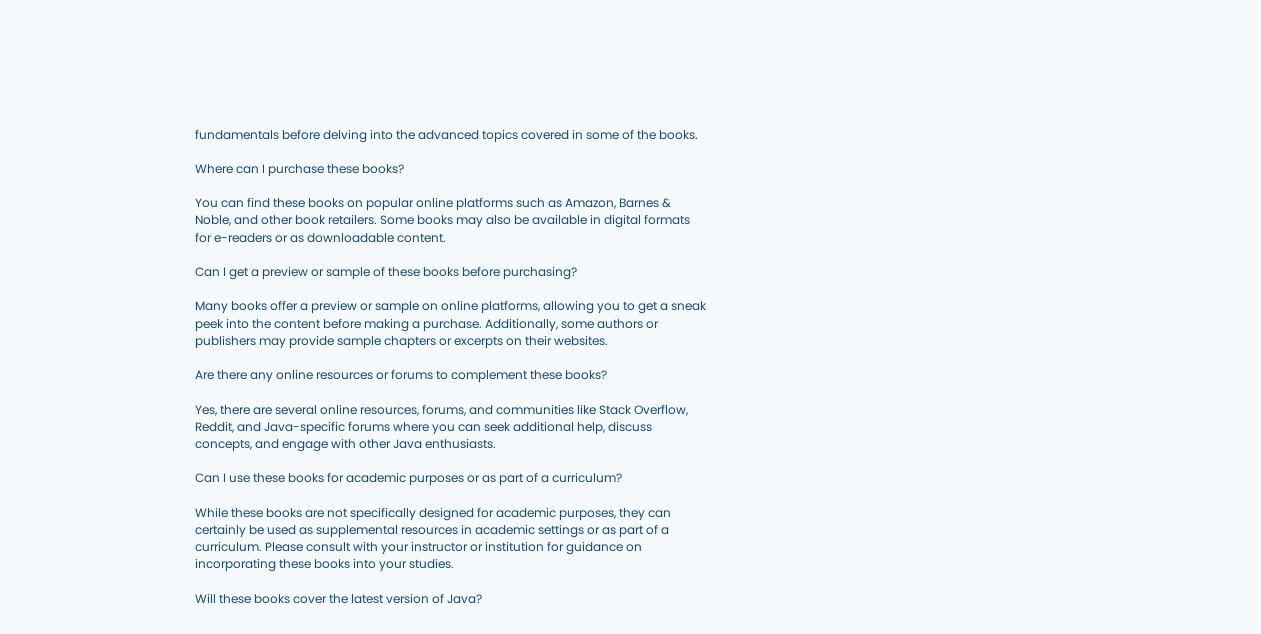fundamentals before delving into the advanced topics covered in some of the books.

Where can I purchase these books?

You can find these books on popular online platforms such as Amazon, Barnes & Noble, and other book retailers. Some books may also be available in digital formats for e-readers or as downloadable content.

Can I get a preview or sample of these books before purchasing?

Many books offer a preview or sample on online platforms, allowing you to get a sneak peek into the content before making a purchase. Additionally, some authors or publishers may provide sample chapters or excerpts on their websites.

Are there any online resources or forums to complement these books?

Yes, there are several online resources, forums, and communities like Stack Overflow, Reddit, and Java-specific forums where you can seek additional help, discuss concepts, and engage with other Java enthusiasts.

Can I use these books for academic purposes or as part of a curriculum?

While these books are not specifically designed for academic purposes, they can certainly be used as supplemental resources in academic settings or as part of a curriculum. Please consult with your instructor or institution for guidance on incorporating these books into your studies.

Will these books cover the latest version of Java?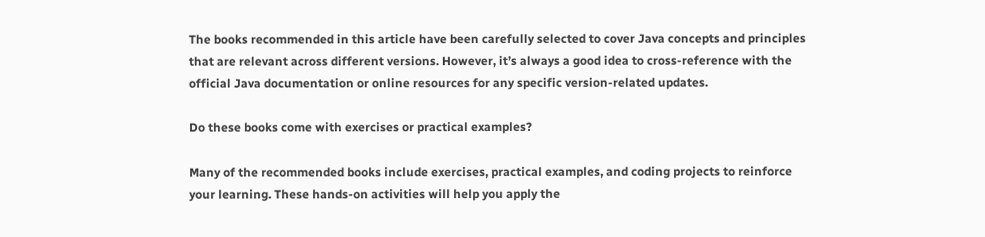The books recommended in this article have been carefully selected to cover Java concepts and principles that are relevant across different versions. However, it’s always a good idea to cross-reference with the official Java documentation or online resources for any specific version-related updates.

Do these books come with exercises or practical examples?

Many of the recommended books include exercises, practical examples, and coding projects to reinforce your learning. These hands-on activities will help you apply the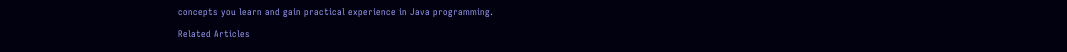concepts you learn and gain practical experience in Java programming.

Related Articles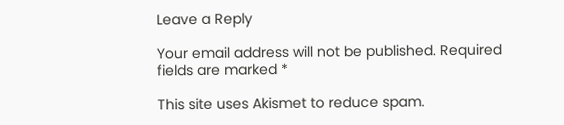Leave a Reply

Your email address will not be published. Required fields are marked *

This site uses Akismet to reduce spam.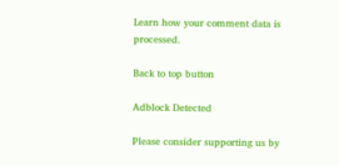Learn how your comment data is processed.

Back to top button

Adblock Detected

Please consider supporting us by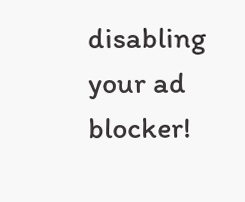disabling your ad blocker!